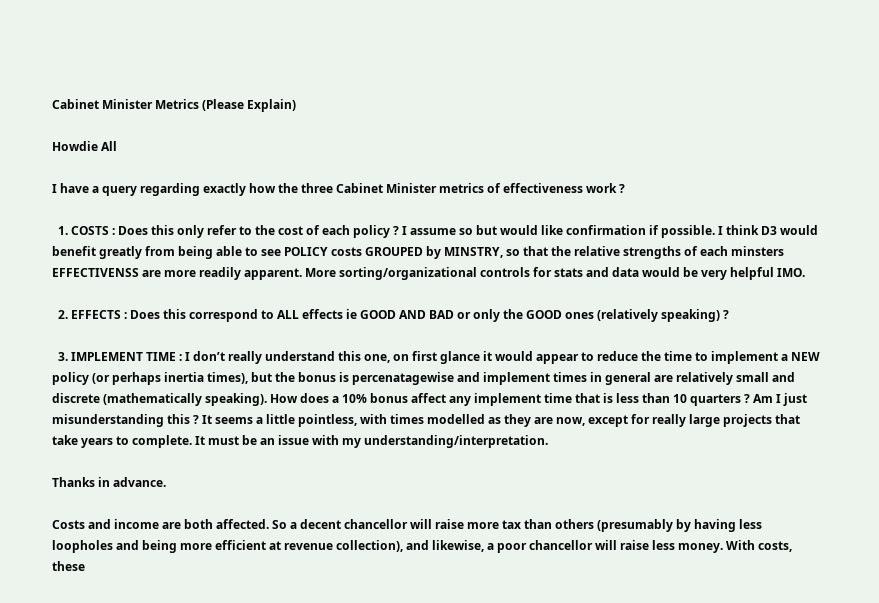Cabinet Minister Metrics (Please Explain)

Howdie All

I have a query regarding exactly how the three Cabinet Minister metrics of effectiveness work ?

  1. COSTS : Does this only refer to the cost of each policy ? I assume so but would like confirmation if possible. I think D3 would benefit greatly from being able to see POLICY costs GROUPED by MINSTRY, so that the relative strengths of each minsters EFFECTIVENSS are more readily apparent. More sorting/organizational controls for stats and data would be very helpful IMO.

  2. EFFECTS : Does this correspond to ALL effects ie GOOD AND BAD or only the GOOD ones (relatively speaking) ?

  3. IMPLEMENT TIME : I don’t really understand this one, on first glance it would appear to reduce the time to implement a NEW policy (or perhaps inertia times), but the bonus is percenatagewise and implement times in general are relatively small and discrete (mathematically speaking). How does a 10% bonus affect any implement time that is less than 10 quarters ? Am I just misunderstanding this ? It seems a little pointless, with times modelled as they are now, except for really large projects that take years to complete. It must be an issue with my understanding/interpretation.

Thanks in advance.

Costs and income are both affected. So a decent chancellor will raise more tax than others (presumably by having less loopholes and being more efficient at revenue collection), and likewise, a poor chancellor will raise less money. With costs, these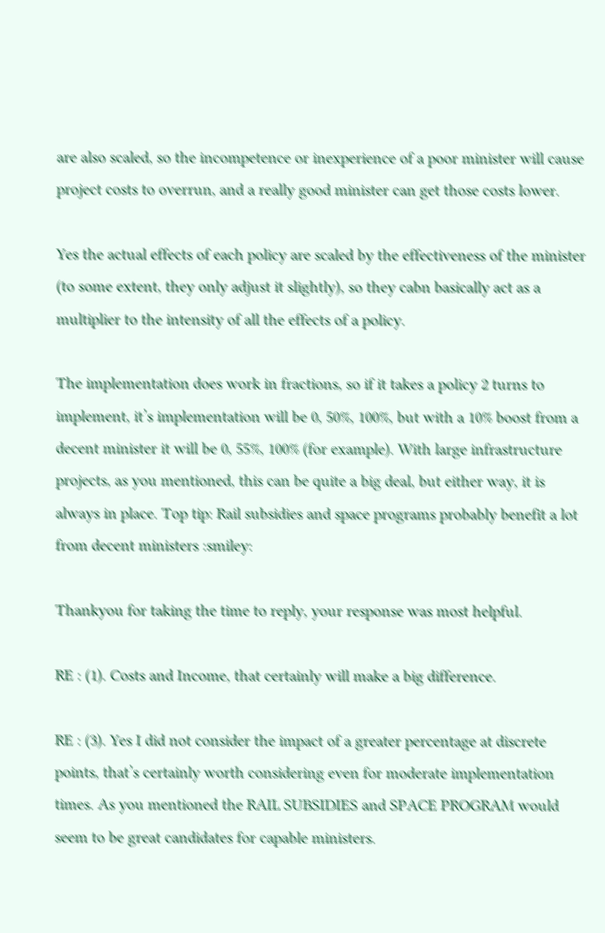are also scaled, so the incompetence or inexperience of a poor minister will cause project costs to overrun, and a really good minister can get those costs lower.

Yes the actual effects of each policy are scaled by the effectiveness of the minister (to some extent, they only adjust it slightly), so they cabn basically act as a multiplier to the intensity of all the effects of a policy.

The implementation does work in fractions, so if it takes a policy 2 turns to implement, it’s implementation will be 0, 50%, 100%, but with a 10% boost from a decent minister it will be 0, 55%, 100% (for example). With large infrastructure projects, as you mentioned, this can be quite a big deal, but either way, it is always in place. Top tip: Rail subsidies and space programs probably benefit a lot from decent ministers :smiley:

Thankyou for taking the time to reply, your response was most helpful.

RE : (1). Costs and Income, that certainly will make a big difference.

RE : (3). Yes I did not consider the impact of a greater percentage at discrete points, that’s certainly worth considering even for moderate implementation times. As you mentioned the RAIL SUBSIDIES and SPACE PROGRAM would seem to be great candidates for capable ministers.